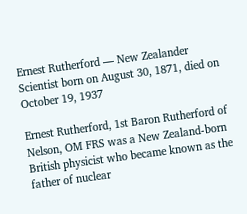Ernest Rutherford — New Zealander Scientist born on August 30, 1871, died on October 19, 1937

Ernest Rutherford, 1st Baron Rutherford of Nelson, OM FRS was a New Zealand-born British physicist who became known as the father of nuclear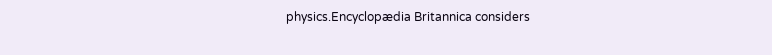physics.Encyclopædia Britannica considers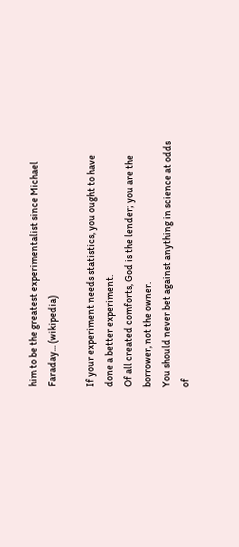him to be the greatest experimentalist since Michael Faraday... (wikipedia)

If your experiment needs statistics, you ought to have done a better experiment.
Of all created comforts, God is the lender; you are the borrower, not the owner.
You should never bet against anything in science at odds of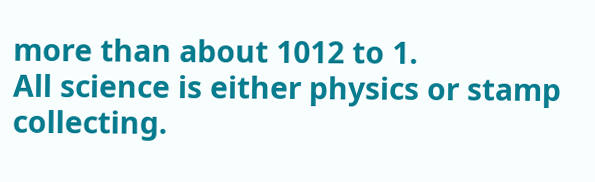more than about 1012 to 1.
All science is either physics or stamp collecting.